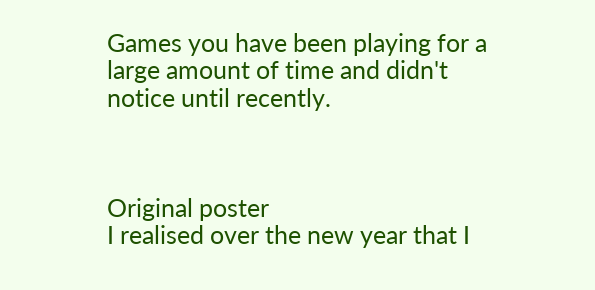Games you have been playing for a large amount of time and didn't notice until recently.



Original poster
I realised over the new year that I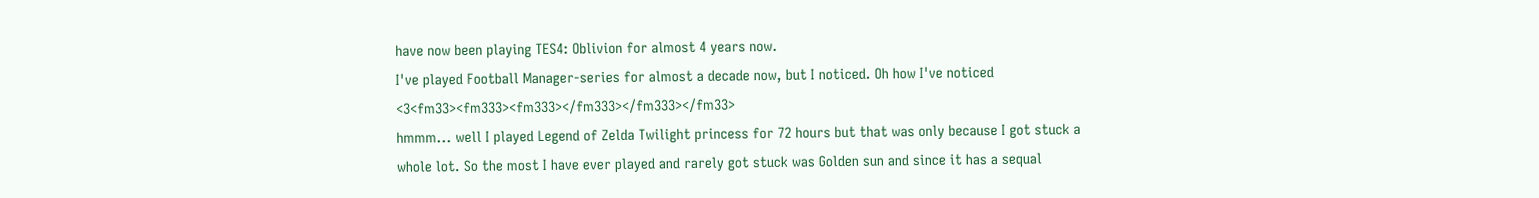have now been playing TES4: Oblivion for almost 4 years now.
I've played Football Manager-series for almost a decade now, but I noticed. Oh how I've noticed <3<fm33><fm333><fm333></fm333></fm333></fm33>
hmmm... well I played Legend of Zelda Twilight princess for 72 hours but that was only because I got stuck a whole lot. So the most I have ever played and rarely got stuck was Golden sun and since it has a sequal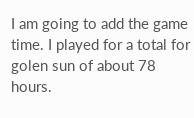I am going to add the game time. I played for a total for golen sun of about 78 hours.